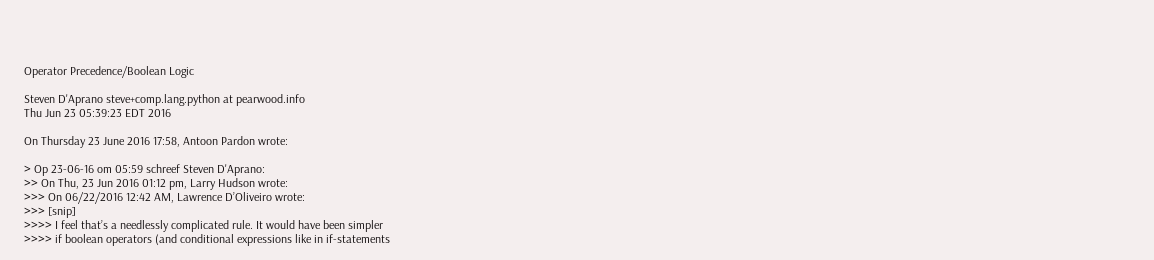Operator Precedence/Boolean Logic

Steven D'Aprano steve+comp.lang.python at pearwood.info
Thu Jun 23 05:39:23 EDT 2016

On Thursday 23 June 2016 17:58, Antoon Pardon wrote:

> Op 23-06-16 om 05:59 schreef Steven D'Aprano:
>> On Thu, 23 Jun 2016 01:12 pm, Larry Hudson wrote:
>>> On 06/22/2016 12:42 AM, Lawrence D’Oliveiro wrote:
>>> [snip]
>>>> I feel that’s a needlessly complicated rule. It would have been simpler
>>>> if boolean operators (and conditional expressions like in if-statements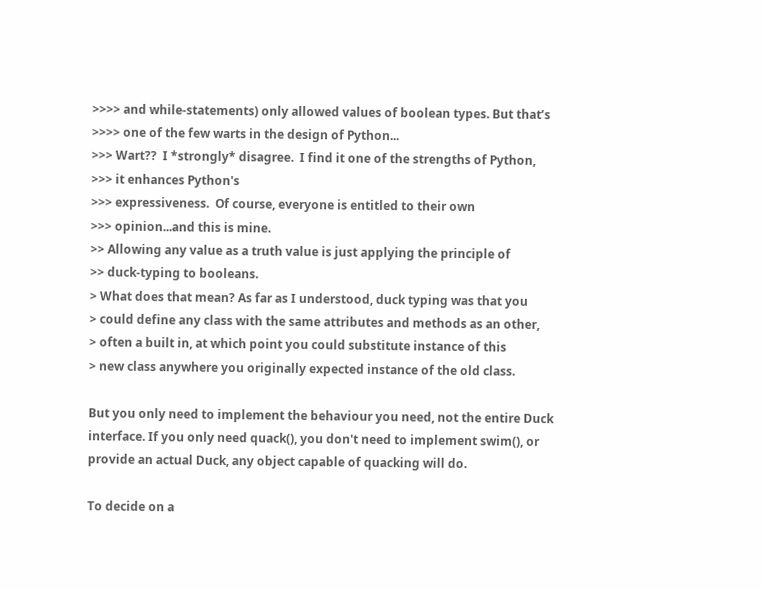>>>> and while-statements) only allowed values of boolean types. But that’s
>>>> one of the few warts in the design of Python...
>>> Wart??  I *strongly* disagree.  I find it one of the strengths of Python,
>>> it enhances Python's
>>> expressiveness.  Of course, everyone is entitled to their own
>>> opinion...and this is mine.
>> Allowing any value as a truth value is just applying the principle of
>> duck-typing to booleans.
> What does that mean? As far as I understood, duck typing was that you
> could define any class with the same attributes and methods as an other,
> often a built in, at which point you could substitute instance of this
> new class anywhere you originally expected instance of the old class.

But you only need to implement the behaviour you need, not the entire Duck
interface. If you only need quack(), you don't need to implement swim(), or
provide an actual Duck, any object capable of quacking will do.

To decide on a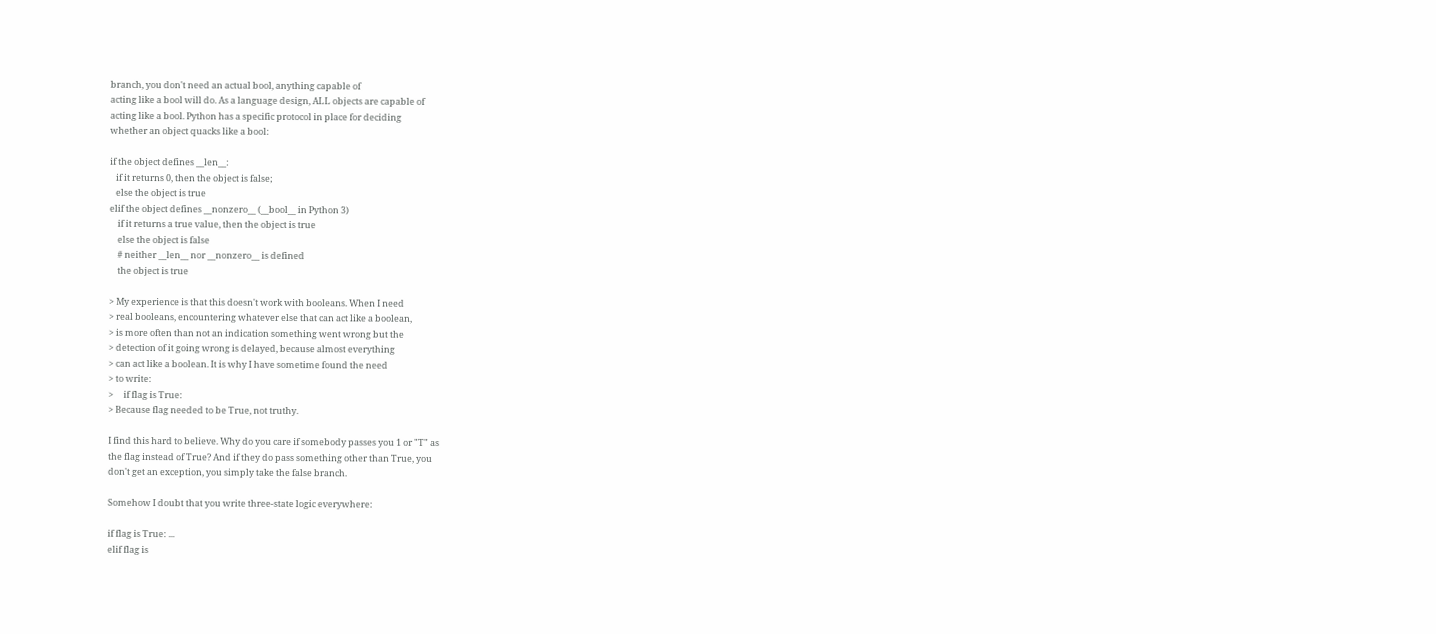branch, you don't need an actual bool, anything capable of
acting like a bool will do. As a language design, ALL objects are capable of
acting like a bool. Python has a specific protocol in place for deciding
whether an object quacks like a bool:

if the object defines __len__:
   if it returns 0, then the object is false;
   else the object is true
elif the object defines __nonzero__ (__bool__ in Python 3)
    if it returns a true value, then the object is true
    else the object is false
    # neither __len__ nor __nonzero__ is defined
    the object is true

> My experience is that this doesn't work with booleans. When I need
> real booleans, encountering whatever else that can act like a boolean,
> is more often than not an indication something went wrong but the
> detection of it going wrong is delayed, because almost everything
> can act like a boolean. It is why I have sometime found the need
> to write:
>     if flag is True:
> Because flag needed to be True, not truthy.

I find this hard to believe. Why do you care if somebody passes you 1 or "T" as
the flag instead of True? And if they do pass something other than True, you
don't get an exception, you simply take the false branch.

Somehow I doubt that you write three-state logic everywhere:

if flag is True: ...
elif flag is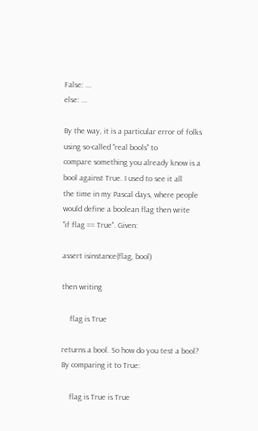False: ...
else: ...

By the way, it is a particular error of folks using so-called "real bools" to
compare something you already know is a bool against True. I used to see it all
the time in my Pascal days, where people would define a boolean flag then write
"if flag == True". Given:

assert isinstance(flag, bool)

then writing

    flag is True

returns a bool. So how do you test a bool? By comparing it to True:

    flag is True is True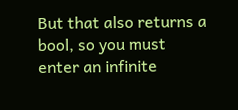But that also returns a bool, so you must enter an infinite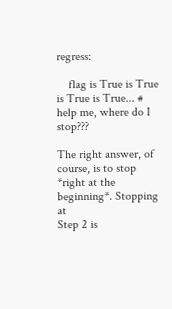regress:

    flag is True is True is True is True... # help me, where do I stop???

The right answer, of course, is to stop *right at the beginning*. Stopping at
Step 2 is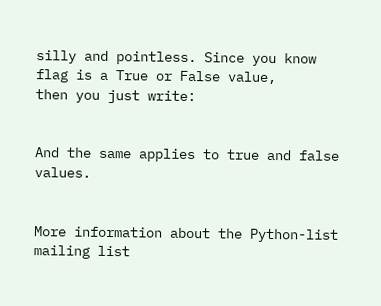silly and pointless. Since you know flag is a True or False value,
then you just write:


And the same applies to true and false values.


More information about the Python-list mailing list